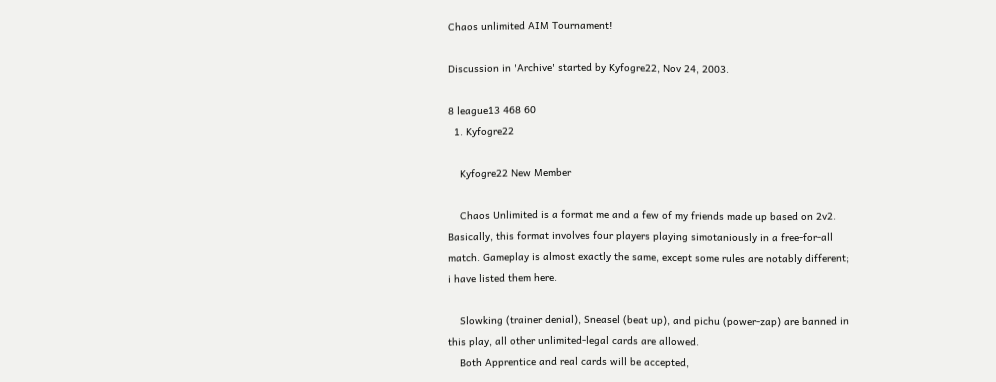Chaos unlimited AIM Tournament!

Discussion in 'Archive' started by Kyfogre22, Nov 24, 2003.

8 league13 468 60
  1. Kyfogre22

    Kyfogre22 New Member

    Chaos Unlimited is a format me and a few of my friends made up based on 2v2. Basically, this format involves four players playing simotaniously in a free-for-all match. Gameplay is almost exactly the same, except some rules are notably different; i have listed them here.

    Slowking (trainer denial), Sneasel (beat up), and pichu (power-zap) are banned in this play, all other unlimited-legal cards are allowed.
    Both Apprentice and real cards will be accepted,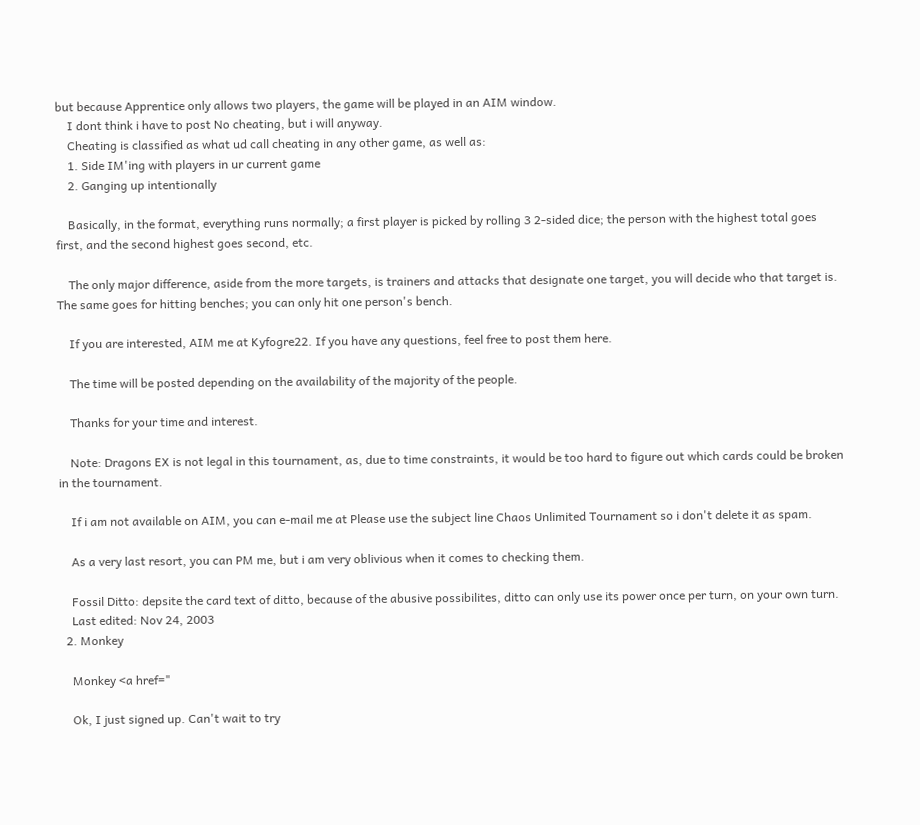but because Apprentice only allows two players, the game will be played in an AIM window.
    I dont think i have to post No cheating, but i will anyway.
    Cheating is classified as what ud call cheating in any other game, as well as:
    1. Side IM'ing with players in ur current game
    2. Ganging up intentionally

    Basically, in the format, everything runs normally; a first player is picked by rolling 3 2-sided dice; the person with the highest total goes first, and the second highest goes second, etc.

    The only major difference, aside from the more targets, is trainers and attacks that designate one target, you will decide who that target is. The same goes for hitting benches; you can only hit one person's bench.

    If you are interested, AIM me at Kyfogre22. If you have any questions, feel free to post them here.

    The time will be posted depending on the availability of the majority of the people.

    Thanks for your time and interest.

    Note: Dragons EX is not legal in this tournament, as, due to time constraints, it would be too hard to figure out which cards could be broken in the tournament.

    If i am not available on AIM, you can e-mail me at Please use the subject line Chaos Unlimited Tournament so i don't delete it as spam.

    As a very last resort, you can PM me, but i am very oblivious when it comes to checking them.

    Fossil Ditto: depsite the card text of ditto, because of the abusive possibilites, ditto can only use its power once per turn, on your own turn.
    Last edited: Nov 24, 2003
  2. Monkey

    Monkey <a href="

    Ok, I just signed up. Can't wait to try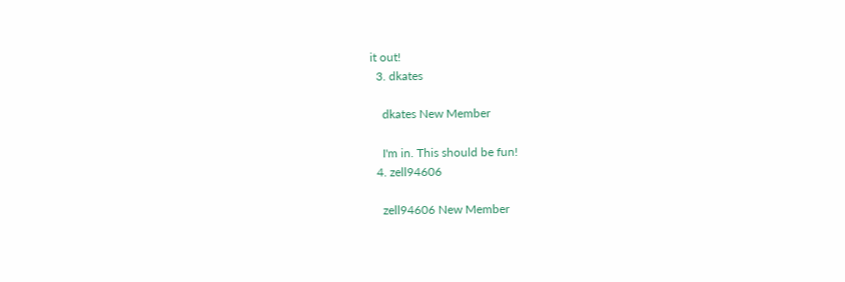it out!
  3. dkates

    dkates New Member

    I'm in. This should be fun!
  4. zell94606

    zell94606 New Member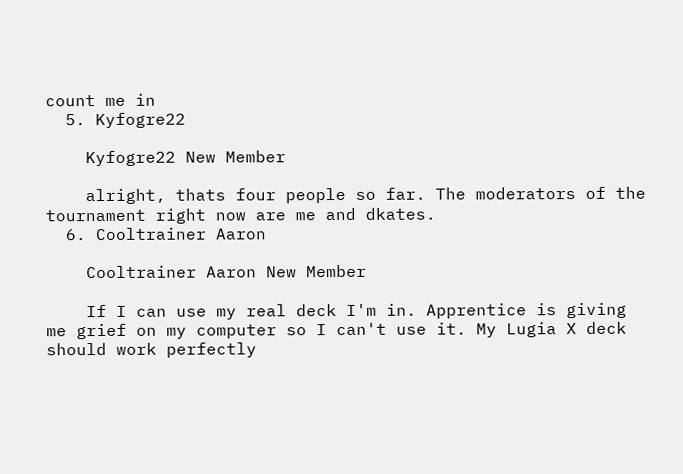count me in
  5. Kyfogre22

    Kyfogre22 New Member

    alright, thats four people so far. The moderators of the tournament right now are me and dkates.
  6. Cooltrainer Aaron

    Cooltrainer Aaron New Member

    If I can use my real deck I'm in. Apprentice is giving me grief on my computer so I can't use it. My Lugia X deck should work perfectly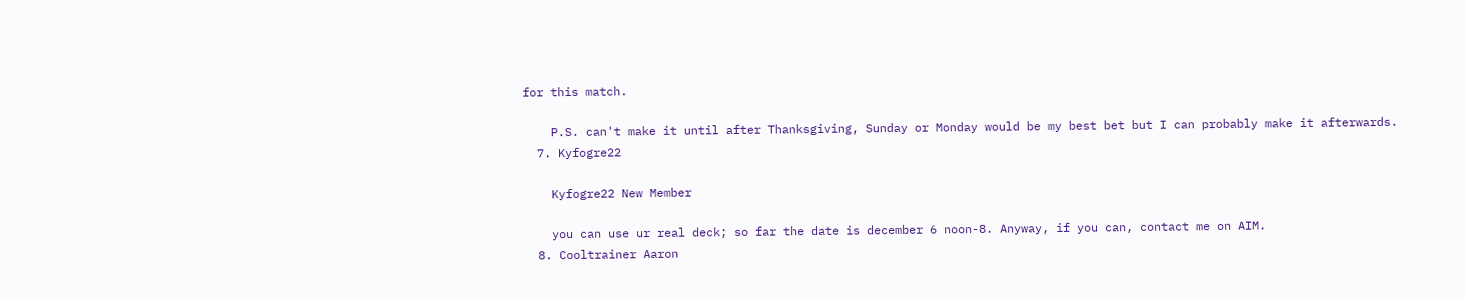for this match.

    P.S. can't make it until after Thanksgiving, Sunday or Monday would be my best bet but I can probably make it afterwards.
  7. Kyfogre22

    Kyfogre22 New Member

    you can use ur real deck; so far the date is december 6 noon-8. Anyway, if you can, contact me on AIM.
  8. Cooltrainer Aaron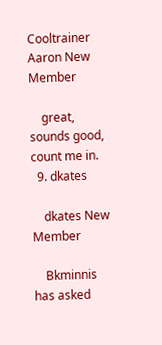Cooltrainer Aaron New Member

    great, sounds good, count me in.
  9. dkates

    dkates New Member

    Bkminnis has asked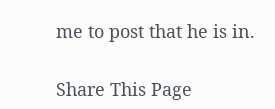me to post that he is in.

Share This Page